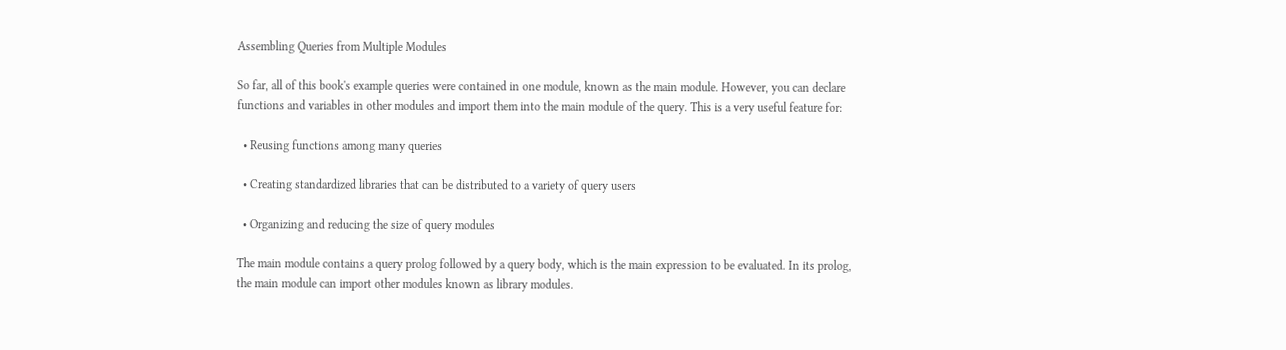Assembling Queries from Multiple Modules

So far, all of this book's example queries were contained in one module, known as the main module. However, you can declare functions and variables in other modules and import them into the main module of the query. This is a very useful feature for:

  • Reusing functions among many queries

  • Creating standardized libraries that can be distributed to a variety of query users

  • Organizing and reducing the size of query modules

The main module contains a query prolog followed by a query body, which is the main expression to be evaluated. In its prolog, the main module can import other modules known as library modules.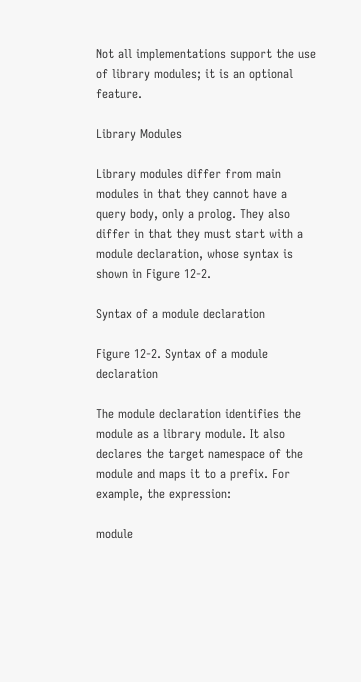Not all implementations support the use of library modules; it is an optional feature.

Library Modules

Library modules differ from main modules in that they cannot have a query body, only a prolog. They also differ in that they must start with a module declaration, whose syntax is shown in Figure 12-2.

Syntax of a module declaration

Figure 12-2. Syntax of a module declaration

The module declaration identifies the module as a library module. It also declares the target namespace of the module and maps it to a prefix. For example, the expression:

module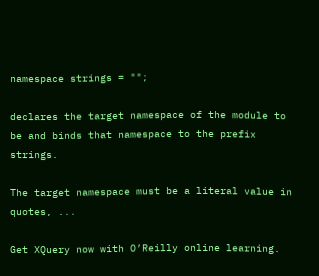namespace strings = "";

declares the target namespace of the module to be and binds that namespace to the prefix strings.

The target namespace must be a literal value in quotes, ...

Get XQuery now with O’Reilly online learning.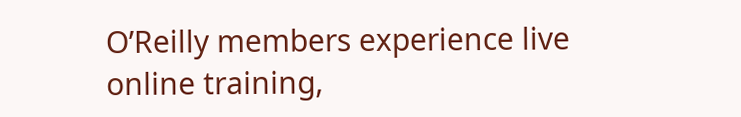O’Reilly members experience live online training,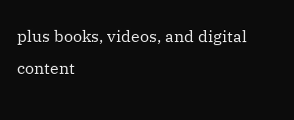plus books, videos, and digital content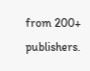from 200+ publishers.